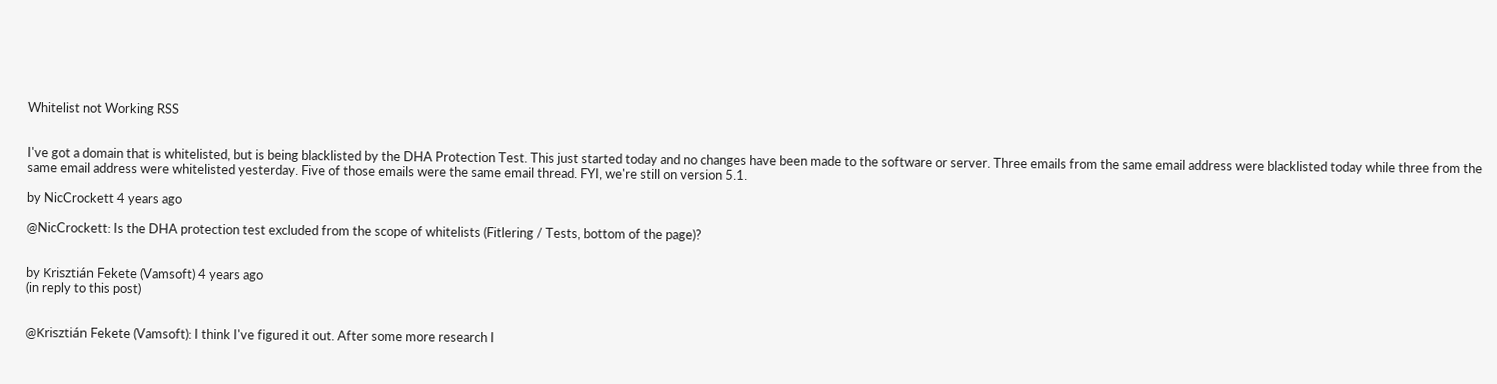Whitelist not Working RSS


I've got a domain that is whitelisted, but is being blacklisted by the DHA Protection Test. This just started today and no changes have been made to the software or server. Three emails from the same email address were blacklisted today while three from the same email address were whitelisted yesterday. Five of those emails were the same email thread. FYI, we're still on version 5.1.

by NicCrockett 4 years ago

@NicCrockett: Is the DHA protection test excluded from the scope of whitelists (Fitlering / Tests, bottom of the page)?


by Krisztián Fekete (Vamsoft) 4 years ago
(in reply to this post)


@Krisztián Fekete (Vamsoft): I think I've figured it out. After some more research I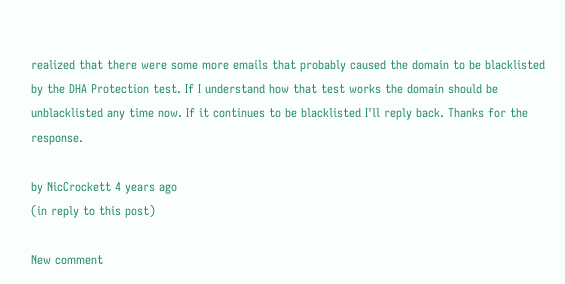realized that there were some more emails that probably caused the domain to be blacklisted by the DHA Protection test. If I understand how that test works the domain should be unblacklisted any time now. If it continues to be blacklisted I'll reply back. Thanks for the response.

by NicCrockett 4 years ago
(in reply to this post)

New comment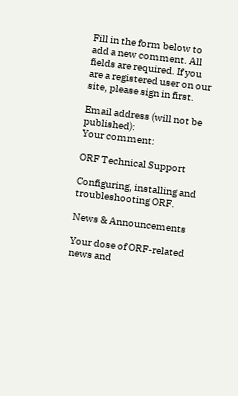Fill in the form below to add a new comment. All fields are required. If you are a registered user on our site, please sign in first.

Email address (will not be published):
Your comment:

ORF Technical Support

Configuring, installing and troubleshooting ORF.

News & Announcements

Your dose of ORF-related news and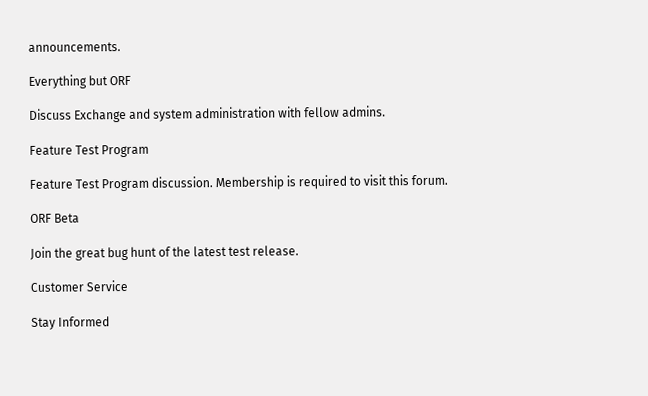announcements.

Everything but ORF

Discuss Exchange and system administration with fellow admins.

Feature Test Program

Feature Test Program discussion. Membership is required to visit this forum.

ORF Beta

Join the great bug hunt of the latest test release.

Customer Service

Stay Informed